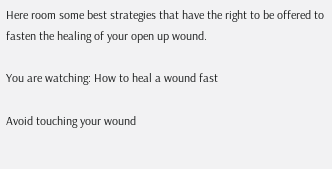Here room some best strategies that have the right to be offered to fasten the healing of your open up wound.

You are watching: How to heal a wound fast

Avoid touching your wound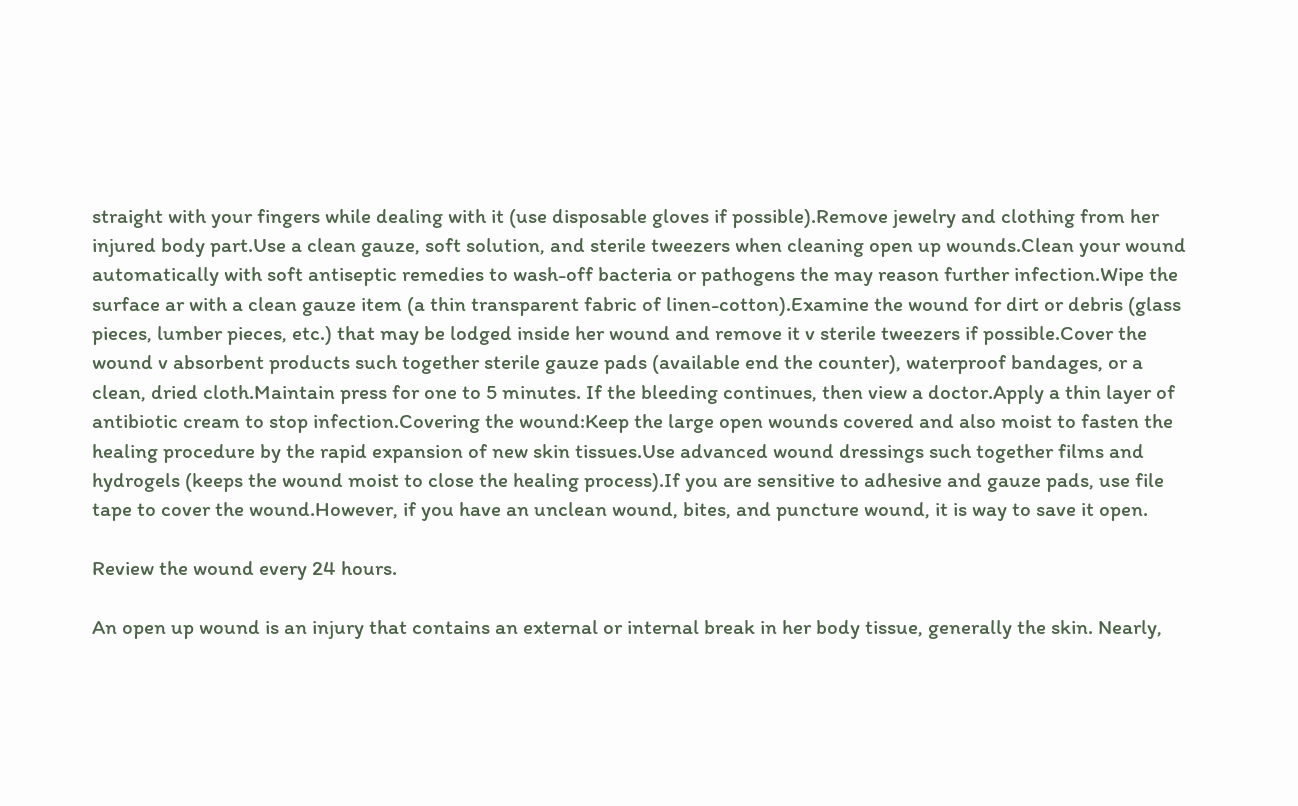straight with your fingers while dealing with it (use disposable gloves if possible).Remove jewelry and clothing from her injured body part.Use a clean gauze, soft solution, and sterile tweezers when cleaning open up wounds.Clean your wound automatically with soft antiseptic remedies to wash-off bacteria or pathogens the may reason further infection.Wipe the surface ar with a clean gauze item (a thin transparent fabric of linen-cotton).Examine the wound for dirt or debris (glass pieces, lumber pieces, etc.) that may be lodged inside her wound and remove it v sterile tweezers if possible.Cover the wound v absorbent products such together sterile gauze pads (available end the counter), waterproof bandages, or a clean, dried cloth.Maintain press for one to 5 minutes. If the bleeding continues, then view a doctor.Apply a thin layer of antibiotic cream to stop infection.Covering the wound:Keep the large open wounds covered and also moist to fasten the healing procedure by the rapid expansion of new skin tissues.Use advanced wound dressings such together films and hydrogels (keeps the wound moist to close the healing process).If you are sensitive to adhesive and gauze pads, use file tape to cover the wound.However, if you have an unclean wound, bites, and puncture wound, it is way to save it open.

Review the wound every 24 hours.

An open up wound is an injury that contains an external or internal break in her body tissue, generally the skin. Nearly,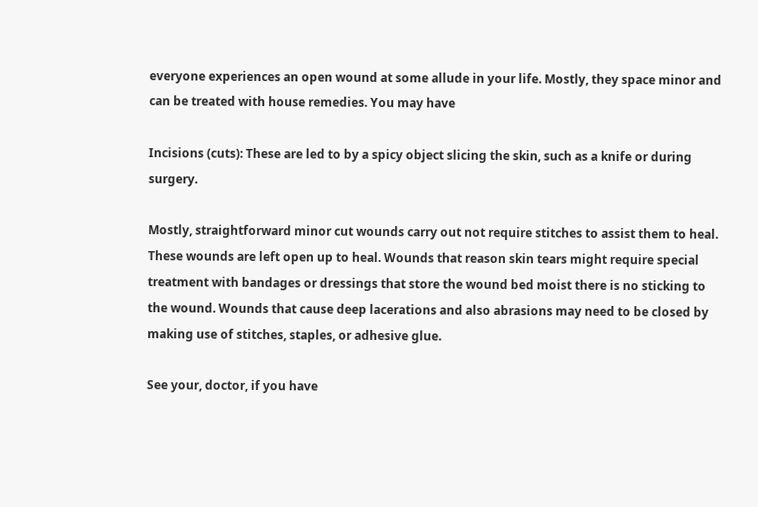everyone experiences an open wound at some allude in your life. Mostly, they space minor and can be treated with house remedies. You may have

Incisions (cuts): These are led to by a spicy object slicing the skin, such as a knife or during surgery.

Mostly, straightforward minor cut wounds carry out not require stitches to assist them to heal. These wounds are left open up to heal. Wounds that reason skin tears might require special treatment with bandages or dressings that store the wound bed moist there is no sticking to the wound. Wounds that cause deep lacerations and also abrasions may need to be closed by making use of stitches, staples, or adhesive glue.

See your, doctor, if you have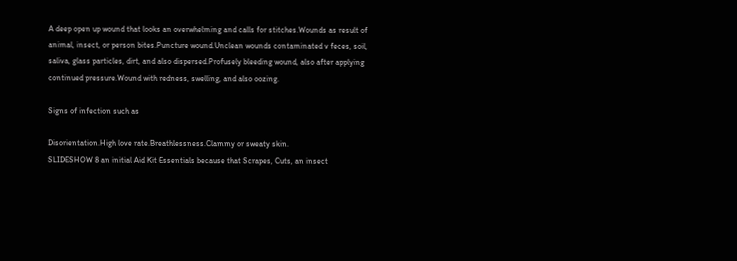A deep open up wound that looks an overwhelming and calls for stitches.Wounds as result of animal, insect, or person bites.Puncture wound.Unclean wounds contaminated v feces, soil, saliva, glass particles, dirt, and also dispersed.Profusely bleeding wound, also after applying continued pressure.Wound with redness, swelling, and also oozing.

Signs of infection such as

Disorientation.High love rate.Breathlessness.Clammy or sweaty skin.
SLIDESHOW 8 an initial Aid Kit Essentials because that Scrapes, Cuts, an insect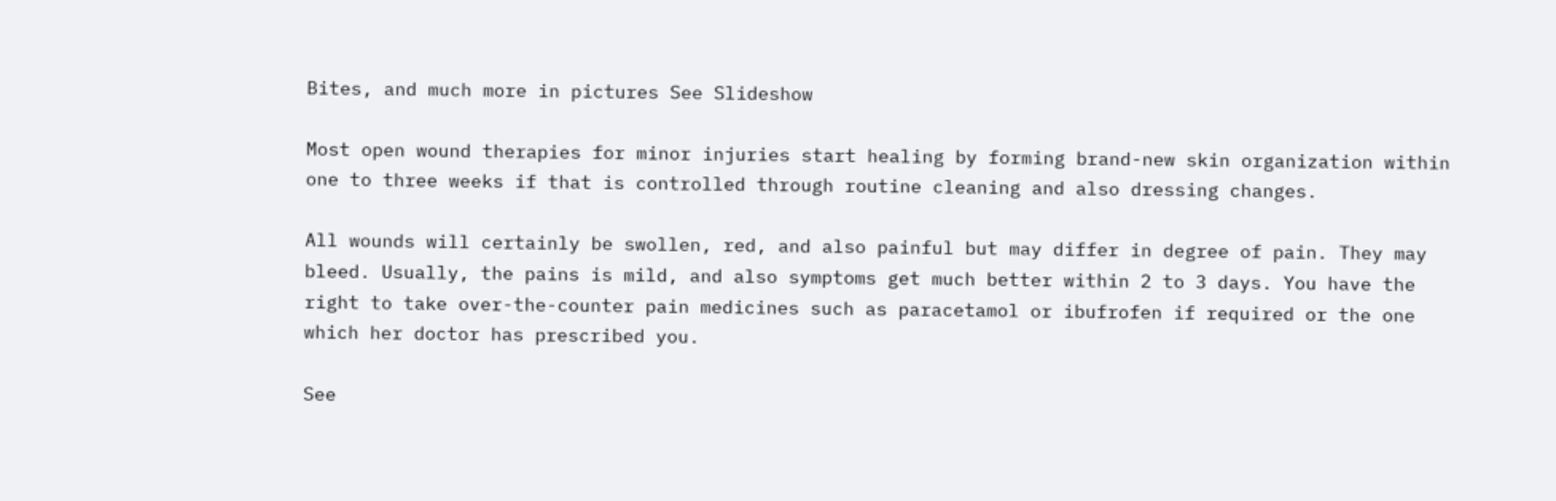Bites, and much more in pictures See Slideshow

Most open wound therapies for minor injuries start healing by forming brand-new skin organization within one to three weeks if that is controlled through routine cleaning and also dressing changes.

All wounds will certainly be swollen, red, and also painful but may differ in degree of pain. They may bleed. Usually, the pains is mild, and also symptoms get much better within 2 to 3 days. You have the right to take over-the-counter pain medicines such as paracetamol or ibufrofen if required or the one which her doctor has prescribed you.

See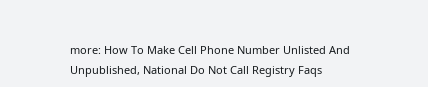more: How To Make Cell Phone Number Unlisted And Unpublished, National Do Not Call Registry Faqs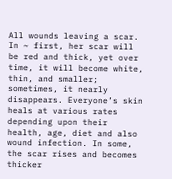All wounds leaving a scar. In ~ first, her scar will be red and thick, yet over time, it will become white, thin, and smaller; sometimes, it nearly disappears. Everyone’s skin heals at various rates depending upon their health, age, diet and also wound infection. In some, the scar rises and becomes thicker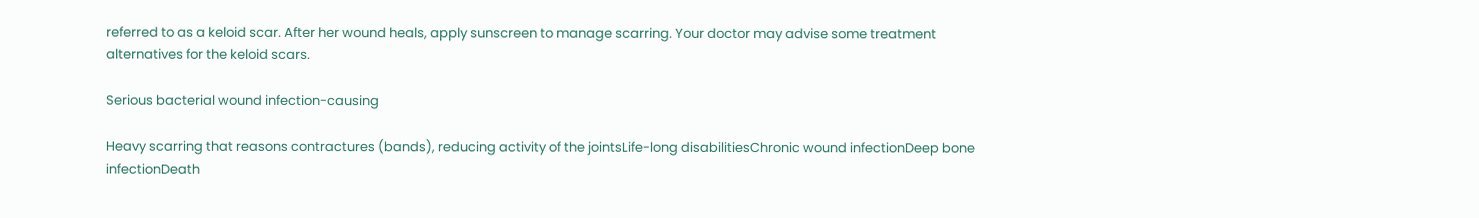referred to as a keloid scar. After her wound heals, apply sunscreen to manage scarring. Your doctor may advise some treatment alternatives for the keloid scars.

Serious bacterial wound infection-causing

Heavy scarring that reasons contractures (bands), reducing activity of the jointsLife-long disabilitiesChronic wound infectionDeep bone infectionDeath